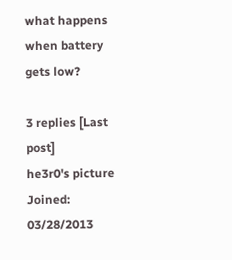what happens when battery gets low?

3 replies [Last post]
he3r0's picture
Joined: 03/28/2013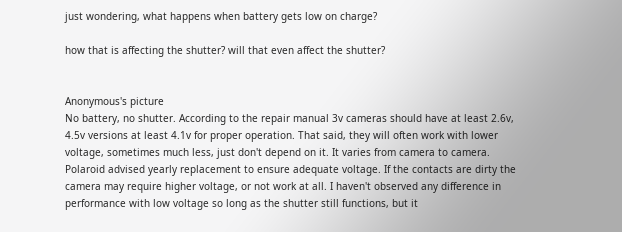just wondering, what happens when battery gets low on charge?

how that is affecting the shutter? will that even affect the shutter?


Anonymous's picture
No battery, no shutter. According to the repair manual 3v cameras should have at least 2.6v, 4.5v versions at least 4.1v for proper operation. That said, they will often work with lower voltage, sometimes much less, just don't depend on it. It varies from camera to camera. Polaroid advised yearly replacement to ensure adequate voltage. If the contacts are dirty the camera may require higher voltage, or not work at all. I haven't observed any difference in performance with low voltage so long as the shutter still functions, but it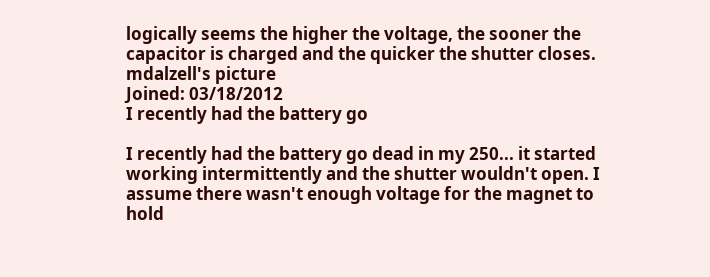logically seems the higher the voltage, the sooner the capacitor is charged and the quicker the shutter closes.
mdalzell's picture
Joined: 03/18/2012
I recently had the battery go

I recently had the battery go dead in my 250... it started working intermittently and the shutter wouldn't open. I assume there wasn't enough voltage for the magnet to hold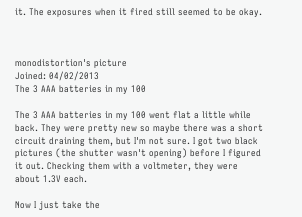it. The exposures when it fired still seemed to be okay.



monodistortion's picture
Joined: 04/02/2013
The 3 AAA batteries in my 100

The 3 AAA batteries in my 100 went flat a little while back. They were pretty new so maybe there was a short circuit draining them, but I'm not sure. I got two black pictures (the shutter wasn't opening) before I figured it out. Checking them with a voltmeter, they were about 1.3V each.

Now I just take the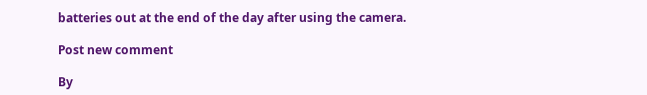batteries out at the end of the day after using the camera.

Post new comment

By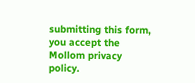submitting this form, you accept the Mollom privacy policy.